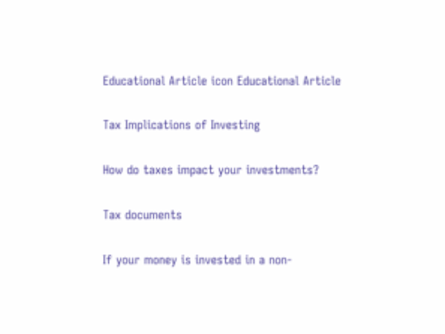Educational Article icon Educational Article

Tax Implications of Investing

How do taxes impact your investments?

Tax documents

If your money is invested in a non-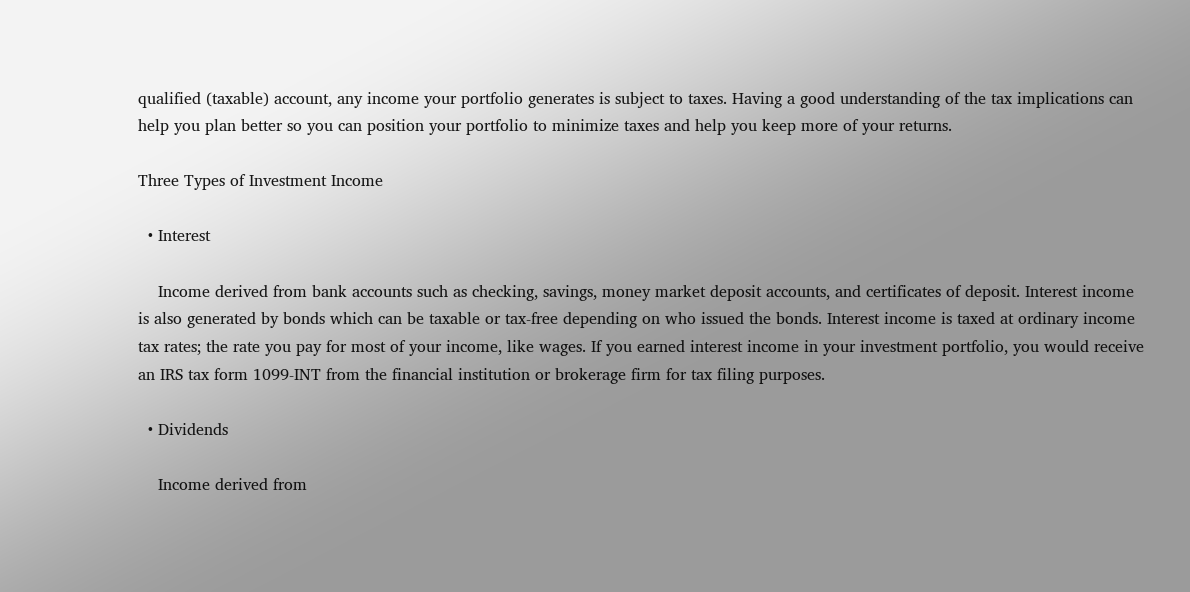qualified (taxable) account, any income your portfolio generates is subject to taxes. Having a good understanding of the tax implications can help you plan better so you can position your portfolio to minimize taxes and help you keep more of your returns.

Three Types of Investment Income

  • Interest

    Income derived from bank accounts such as checking, savings, money market deposit accounts, and certificates of deposit. Interest income is also generated by bonds which can be taxable or tax-free depending on who issued the bonds. Interest income is taxed at ordinary income tax rates; the rate you pay for most of your income, like wages. If you earned interest income in your investment portfolio, you would receive an IRS tax form 1099-INT from the financial institution or brokerage firm for tax filing purposes.

  • Dividends

    Income derived from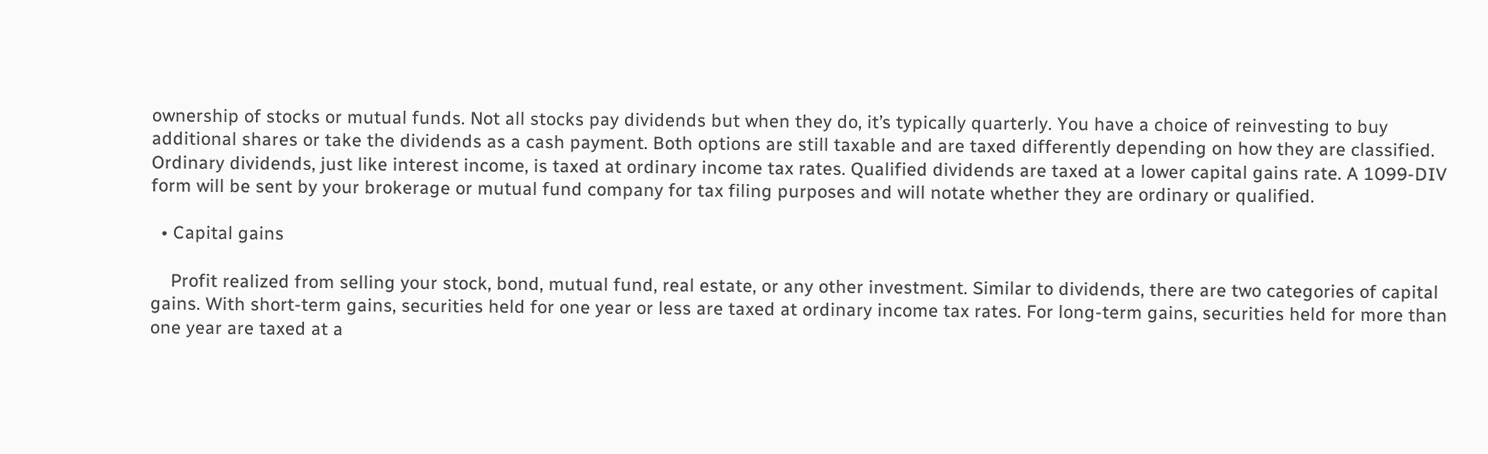ownership of stocks or mutual funds. Not all stocks pay dividends but when they do, it’s typically quarterly. You have a choice of reinvesting to buy additional shares or take the dividends as a cash payment. Both options are still taxable and are taxed differently depending on how they are classified. Ordinary dividends, just like interest income, is taxed at ordinary income tax rates. Qualified dividends are taxed at a lower capital gains rate. A 1099-DIV form will be sent by your brokerage or mutual fund company for tax filing purposes and will notate whether they are ordinary or qualified.

  • Capital gains

    Profit realized from selling your stock, bond, mutual fund, real estate, or any other investment. Similar to dividends, there are two categories of capital gains. With short-term gains, securities held for one year or less are taxed at ordinary income tax rates. For long-term gains, securities held for more than one year are taxed at a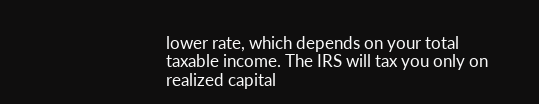lower rate, which depends on your total taxable income. The IRS will tax you only on realized capital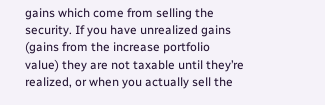gains which come from selling the security. If you have unrealized gains (gains from the increase portfolio value) they are not taxable until they’re realized, or when you actually sell the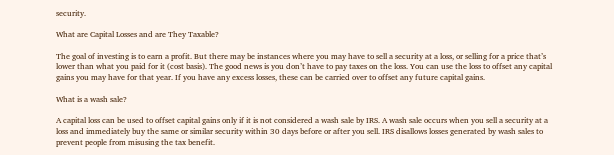security.

What are Capital Losses and are They Taxable?

The goal of investing is to earn a profit. But there may be instances where you may have to sell a security at a loss, or selling for a price that’s lower than what you paid for it (cost basis). The good news is you don’t have to pay taxes on the loss. You can use the loss to offset any capital gains you may have for that year. If you have any excess losses, these can be carried over to offset any future capital gains.

What is a wash sale?

A capital loss can be used to offset capital gains only if it is not considered a wash sale by IRS. A wash sale occurs when you sell a security at a loss and immediately buy the same or similar security within 30 days before or after you sell. IRS disallows losses generated by wash sales to prevent people from misusing the tax benefit.